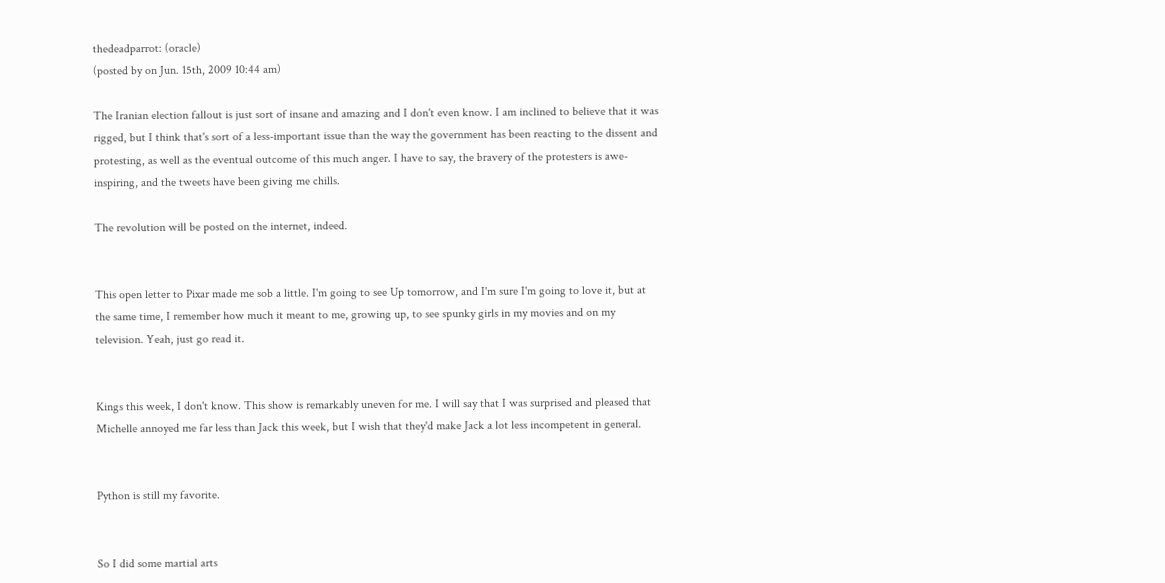thedeadparrot: (oracle)
(posted by on Jun. 15th, 2009 10:44 am)

The Iranian election fallout is just sort of insane and amazing and I don't even know. I am inclined to believe that it was rigged, but I think that's sort of a less-important issue than the way the government has been reacting to the dissent and protesting, as well as the eventual outcome of this much anger. I have to say, the bravery of the protesters is awe-inspiring, and the tweets have been giving me chills.

The revolution will be posted on the internet, indeed.


This open letter to Pixar made me sob a little. I'm going to see Up tomorrow, and I'm sure I'm going to love it, but at the same time, I remember how much it meant to me, growing up, to see spunky girls in my movies and on my television. Yeah, just go read it.


Kings this week, I don't know. This show is remarkably uneven for me. I will say that I was surprised and pleased that Michelle annoyed me far less than Jack this week, but I wish that they'd make Jack a lot less incompetent in general.


Python is still my favorite.


So I did some martial arts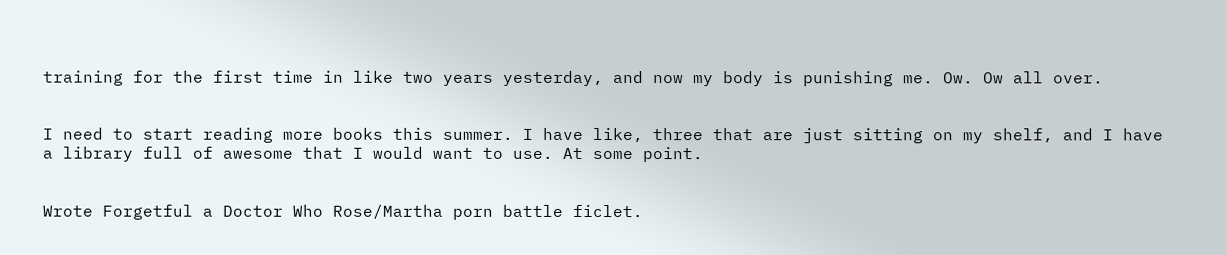training for the first time in like two years yesterday, and now my body is punishing me. Ow. Ow all over.


I need to start reading more books this summer. I have like, three that are just sitting on my shelf, and I have a library full of awesome that I would want to use. At some point.


Wrote Forgetful a Doctor Who Rose/Martha porn battle ficlet.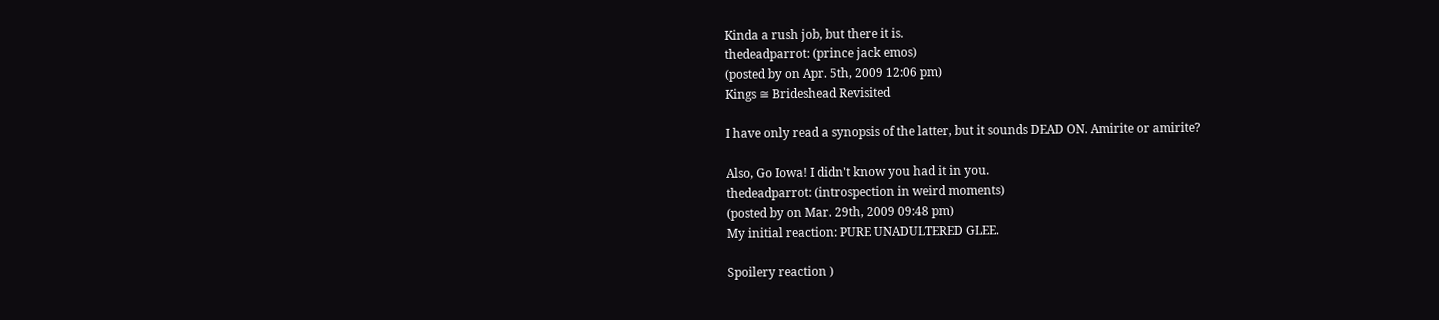Kinda a rush job, but there it is.
thedeadparrot: (prince jack emos)
(posted by on Apr. 5th, 2009 12:06 pm)
Kings ≅ Brideshead Revisited

I have only read a synopsis of the latter, but it sounds DEAD ON. Amirite or amirite?

Also, Go Iowa! I didn't know you had it in you.
thedeadparrot: (introspection in weird moments)
(posted by on Mar. 29th, 2009 09:48 pm)
My initial reaction: PURE UNADULTERED GLEE.

Spoilery reaction )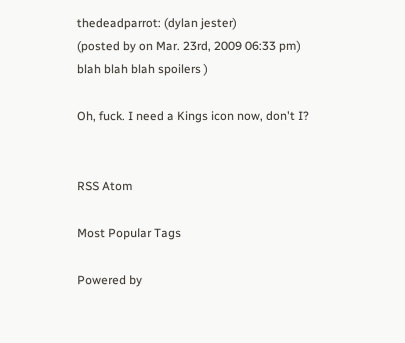thedeadparrot: (dylan jester)
(posted by on Mar. 23rd, 2009 06:33 pm)
blah blah blah spoilers )

Oh, fuck. I need a Kings icon now, don't I?


RSS Atom

Most Popular Tags

Powered by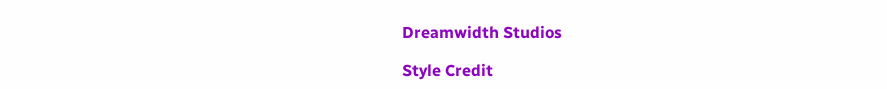Dreamwidth Studios

Style Credit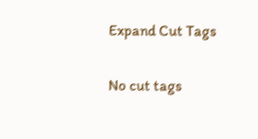Expand Cut Tags

No cut tags